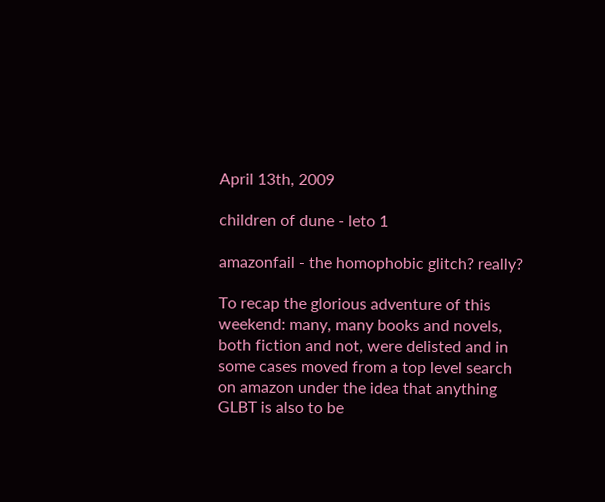April 13th, 2009

children of dune - leto 1

amazonfail - the homophobic glitch? really?

To recap the glorious adventure of this weekend: many, many books and novels, both fiction and not, were delisted and in some cases moved from a top level search on amazon under the idea that anything GLBT is also to be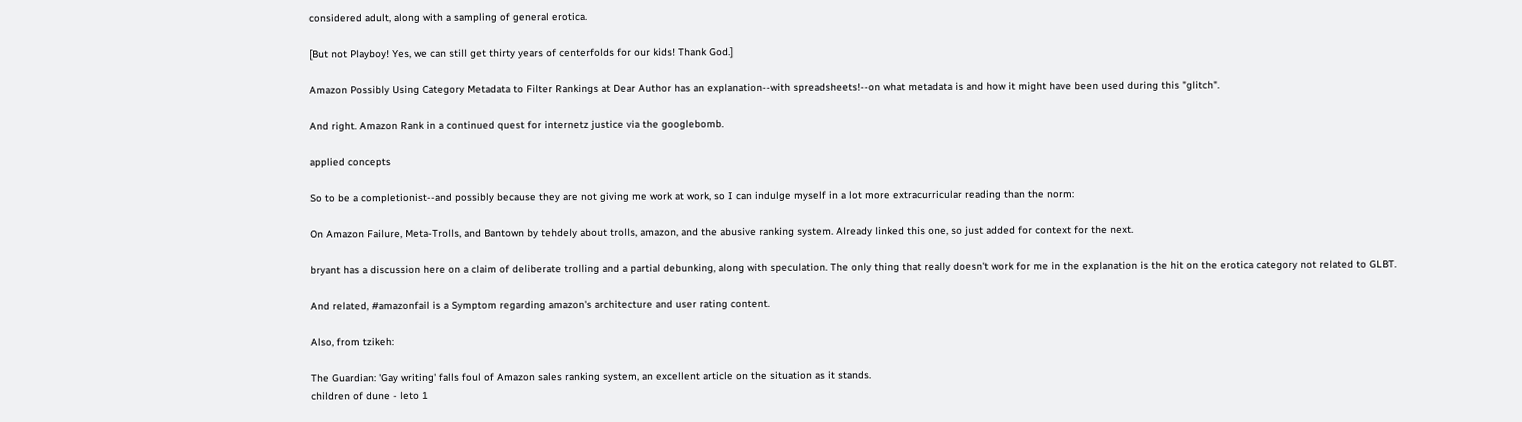considered adult, along with a sampling of general erotica.

[But not Playboy! Yes, we can still get thirty years of centerfolds for our kids! Thank God.]

Amazon Possibly Using Category Metadata to Filter Rankings at Dear Author has an explanation--with spreadsheets!--on what metadata is and how it might have been used during this "glitch".

And right. Amazon Rank in a continued quest for internetz justice via the googlebomb.

applied concepts

So to be a completionist--and possibly because they are not giving me work at work, so I can indulge myself in a lot more extracurricular reading than the norm:

On Amazon Failure, Meta-Trolls, and Bantown by tehdely about trolls, amazon, and the abusive ranking system. Already linked this one, so just added for context for the next.

bryant has a discussion here on a claim of deliberate trolling and a partial debunking, along with speculation. The only thing that really doesn't work for me in the explanation is the hit on the erotica category not related to GLBT.

And related, #amazonfail is a Symptom regarding amazon's architecture and user rating content.

Also, from tzikeh:

The Guardian: 'Gay writing' falls foul of Amazon sales ranking system, an excellent article on the situation as it stands.
children of dune - leto 1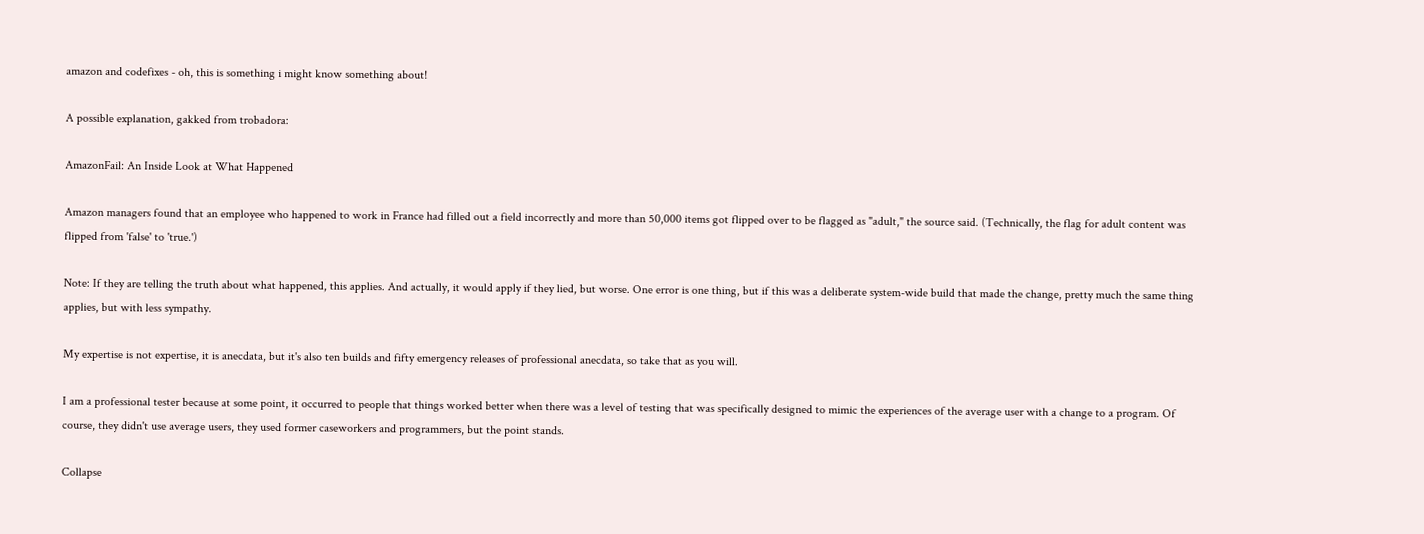amazon and codefixes - oh, this is something i might know something about!

A possible explanation, gakked from trobadora:

AmazonFail: An Inside Look at What Happened

Amazon managers found that an employee who happened to work in France had filled out a field incorrectly and more than 50,000 items got flipped over to be flagged as "adult," the source said. (Technically, the flag for adult content was flipped from 'false' to 'true.')

Note: If they are telling the truth about what happened, this applies. And actually, it would apply if they lied, but worse. One error is one thing, but if this was a deliberate system-wide build that made the change, pretty much the same thing applies, but with less sympathy.

My expertise is not expertise, it is anecdata, but it's also ten builds and fifty emergency releases of professional anecdata, so take that as you will.

I am a professional tester because at some point, it occurred to people that things worked better when there was a level of testing that was specifically designed to mimic the experiences of the average user with a change to a program. Of course, they didn't use average users, they used former caseworkers and programmers, but the point stands.

Collapse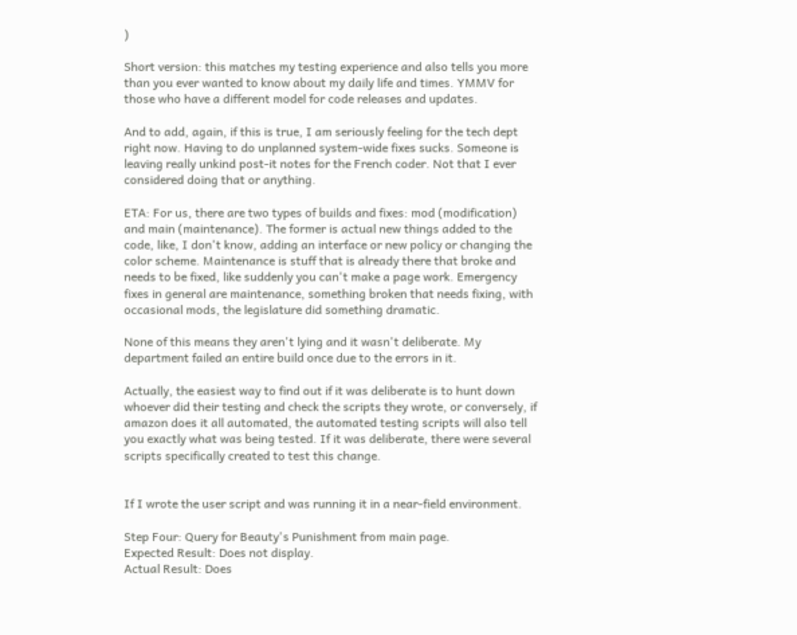)

Short version: this matches my testing experience and also tells you more than you ever wanted to know about my daily life and times. YMMV for those who have a different model for code releases and updates.

And to add, again, if this is true, I am seriously feeling for the tech dept right now. Having to do unplanned system-wide fixes sucks. Someone is leaving really unkind post-it notes for the French coder. Not that I ever considered doing that or anything.

ETA: For us, there are two types of builds and fixes: mod (modification) and main (maintenance). The former is actual new things added to the code, like, I don't know, adding an interface or new policy or changing the color scheme. Maintenance is stuff that is already there that broke and needs to be fixed, like suddenly you can't make a page work. Emergency fixes in general are maintenance, something broken that needs fixing, with occasional mods, the legislature did something dramatic.

None of this means they aren't lying and it wasn't deliberate. My department failed an entire build once due to the errors in it.

Actually, the easiest way to find out if it was deliberate is to hunt down whoever did their testing and check the scripts they wrote, or conversely, if amazon does it all automated, the automated testing scripts will also tell you exactly what was being tested. If it was deliberate, there were several scripts specifically created to test this change.


If I wrote the user script and was running it in a near-field environment.

Step Four: Query for Beauty's Punishment from main page.
Expected Result: Does not display.
Actual Result: Does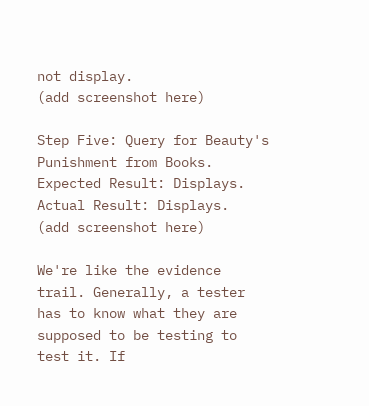not display.
(add screenshot here)

Step Five: Query for Beauty's Punishment from Books.
Expected Result: Displays.
Actual Result: Displays.
(add screenshot here)

We're like the evidence trail. Generally, a tester has to know what they are supposed to be testing to test it. If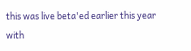this was live beta'ed earlier this year with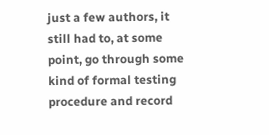just a few authors, it still had to, at some point, go through some kind of formal testing procedure and record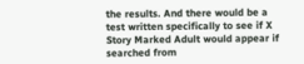the results. And there would be a test written specifically to see if X Story Marked Adult would appear if searched from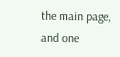the main page, and one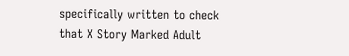specifically written to check that X Story Marked Adult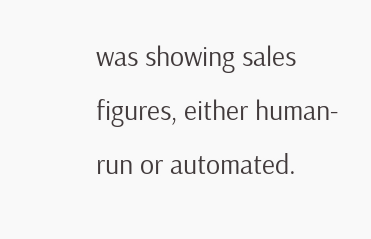was showing sales figures, either human-run or automated.